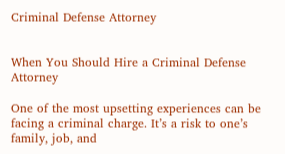Criminal Defense Attorney


When You Should Hire a Criminal Defense Attorney

One of the most upsetting experiences can be facing a criminal charge. It’s a risk to one’s family, job, and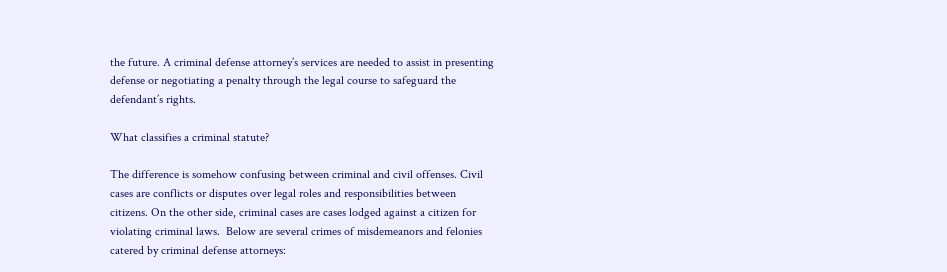the future. A criminal defense attorney’s services are needed to assist in presenting defense or negotiating a penalty through the legal course to safeguard the defendant’s rights.

What classifies a criminal statute?

The difference is somehow confusing between criminal and civil offenses. Civil cases are conflicts or disputes over legal roles and responsibilities between citizens. On the other side, criminal cases are cases lodged against a citizen for violating criminal laws.  Below are several crimes of misdemeanors and felonies catered by criminal defense attorneys: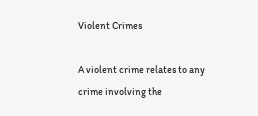Violent Crimes

A violent crime relates to any crime involving the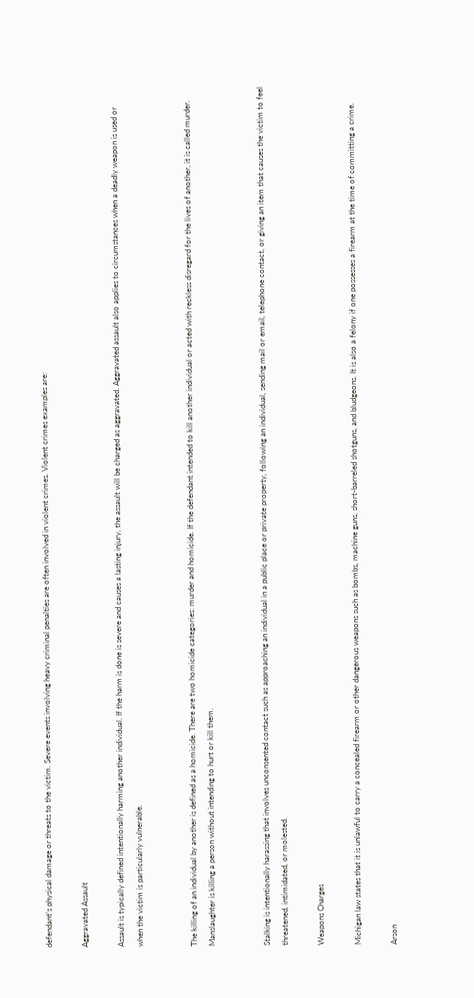defendant’s physical damage or threats to the victim. Severe events involving heavy criminal penalties are often involved in violent crimes. Violent crimes examples are:

Aggravated Assault

Assault is typically defined intentionally harming another individual. If the harm is done is severe and causes a lasting injury, the assault will be charged as aggravated. Aggravated assault also applies to circumstances when a deadly weapon is used or when the victim is particularly vulnerable.


The killing of an individual by another is defined as a homicide. There are two homicide categories: murder and homicide. If the defendant intended to kill another individual or acted with reckless disregard for the lives of another, it is called murder.  Manslaughter is killing a person without intending to hurt or kill them.


Stalking is intentionally harassing that involves unconsented contact such as approaching an individual in a public place or private property, following an individual, sending mail or email, telephone contact, or giving an item that causes the victim to feel threatened, intimidated, or molested.

Weapons Charges

Michigan law states that it is unlawful to carry a concealed firearm or other dangerous weapons such as bombs, machine guns, short-barreled shotguns, and bludgeons. It is also a felony if one possesses a firearm at the time of committing a crime.

Arson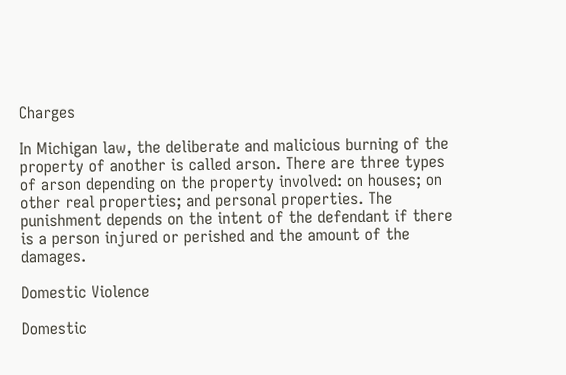Charges

In Michigan law, the deliberate and malicious burning of the property of another is called arson. There are three types of arson depending on the property involved: on houses; on other real properties; and personal properties. The punishment depends on the intent of the defendant if there is a person injured or perished and the amount of the damages.

Domestic Violence

Domestic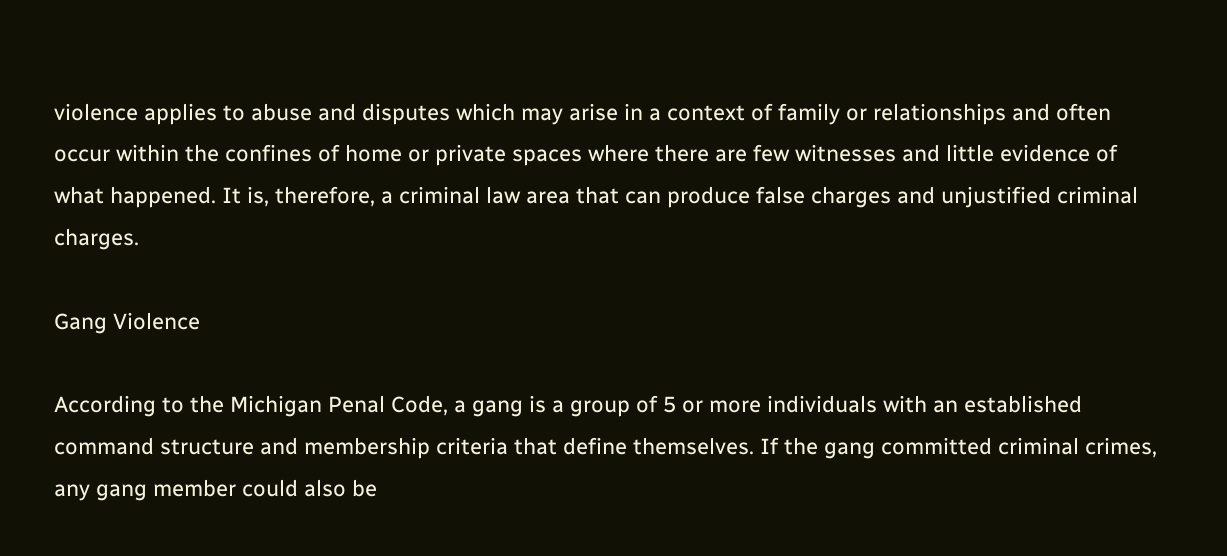violence applies to abuse and disputes which may arise in a context of family or relationships and often occur within the confines of home or private spaces where there are few witnesses and little evidence of what happened. It is, therefore, a criminal law area that can produce false charges and unjustified criminal charges.

Gang Violence

According to the Michigan Penal Code, a gang is a group of 5 or more individuals with an established command structure and membership criteria that define themselves. If the gang committed criminal crimes, any gang member could also be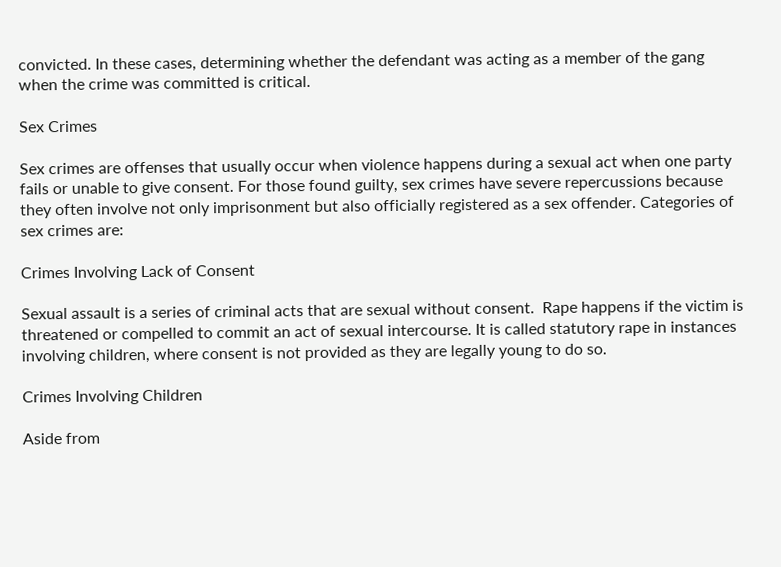convicted. In these cases, determining whether the defendant was acting as a member of the gang when the crime was committed is critical.

Sex Crimes

Sex crimes are offenses that usually occur when violence happens during a sexual act when one party fails or unable to give consent. For those found guilty, sex crimes have severe repercussions because they often involve not only imprisonment but also officially registered as a sex offender. Categories of sex crimes are:

Crimes Involving Lack of Consent

Sexual assault is a series of criminal acts that are sexual without consent.  Rape happens if the victim is threatened or compelled to commit an act of sexual intercourse. It is called statutory rape in instances involving children, where consent is not provided as they are legally young to do so.

Crimes Involving Children

Aside from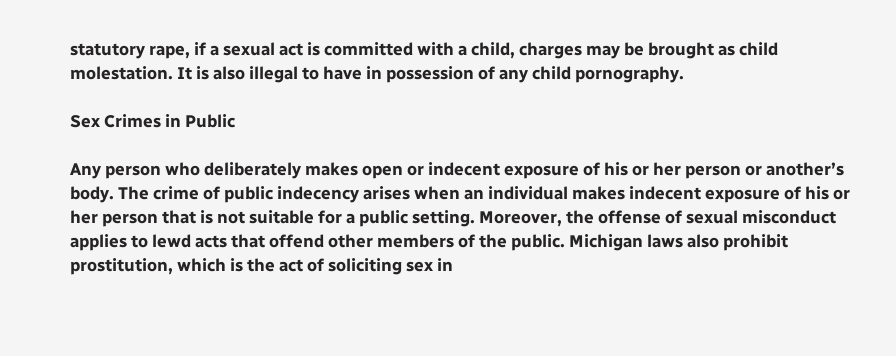statutory rape, if a sexual act is committed with a child, charges may be brought as child molestation. It is also illegal to have in possession of any child pornography.

Sex Crimes in Public

Any person who deliberately makes open or indecent exposure of his or her person or another’s body. The crime of public indecency arises when an individual makes indecent exposure of his or her person that is not suitable for a public setting. Moreover, the offense of sexual misconduct applies to lewd acts that offend other members of the public. Michigan laws also prohibit prostitution, which is the act of soliciting sex in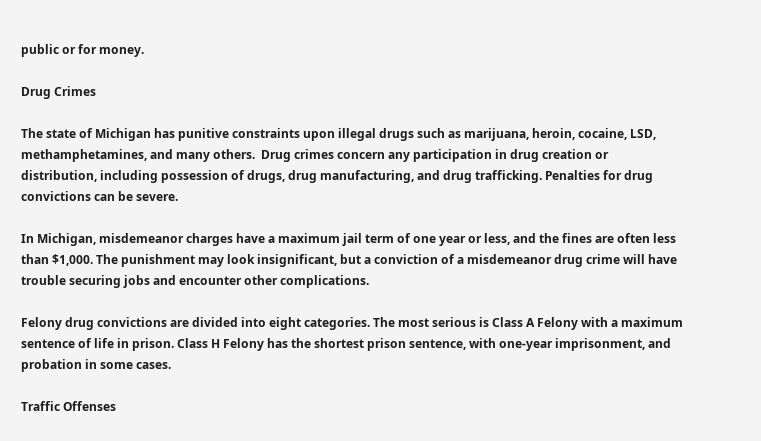public or for money.

Drug Crimes

The state of Michigan has punitive constraints upon illegal drugs such as marijuana, heroin, cocaine, LSD, methamphetamines, and many others.  Drug crimes concern any participation in drug creation or distribution, including possession of drugs, drug manufacturing, and drug trafficking. Penalties for drug convictions can be severe.

In Michigan, misdemeanor charges have a maximum jail term of one year or less, and the fines are often less than $1,000. The punishment may look insignificant, but a conviction of a misdemeanor drug crime will have trouble securing jobs and encounter other complications.

Felony drug convictions are divided into eight categories. The most serious is Class A Felony with a maximum sentence of life in prison. Class H Felony has the shortest prison sentence, with one-year imprisonment, and probation in some cases.

Traffic Offenses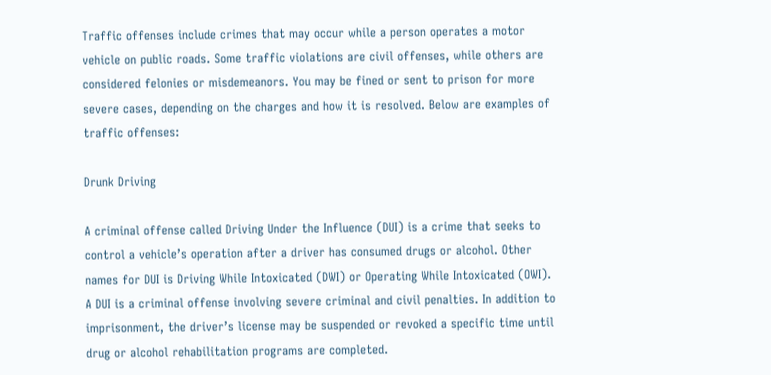Traffic offenses include crimes that may occur while a person operates a motor vehicle on public roads. Some traffic violations are civil offenses, while others are considered felonies or misdemeanors. You may be fined or sent to prison for more severe cases, depending on the charges and how it is resolved. Below are examples of  traffic offenses:

Drunk Driving

A criminal offense called Driving Under the Influence (DUI) is a crime that seeks to control a vehicle’s operation after a driver has consumed drugs or alcohol. Other names for DUI is Driving While Intoxicated (DWI) or Operating While Intoxicated (OWI). A DUI is a criminal offense involving severe criminal and civil penalties. In addition to imprisonment, the driver’s license may be suspended or revoked a specific time until drug or alcohol rehabilitation programs are completed.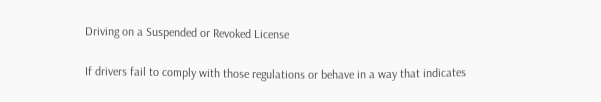Driving on a Suspended or Revoked License

If drivers fail to comply with those regulations or behave in a way that indicates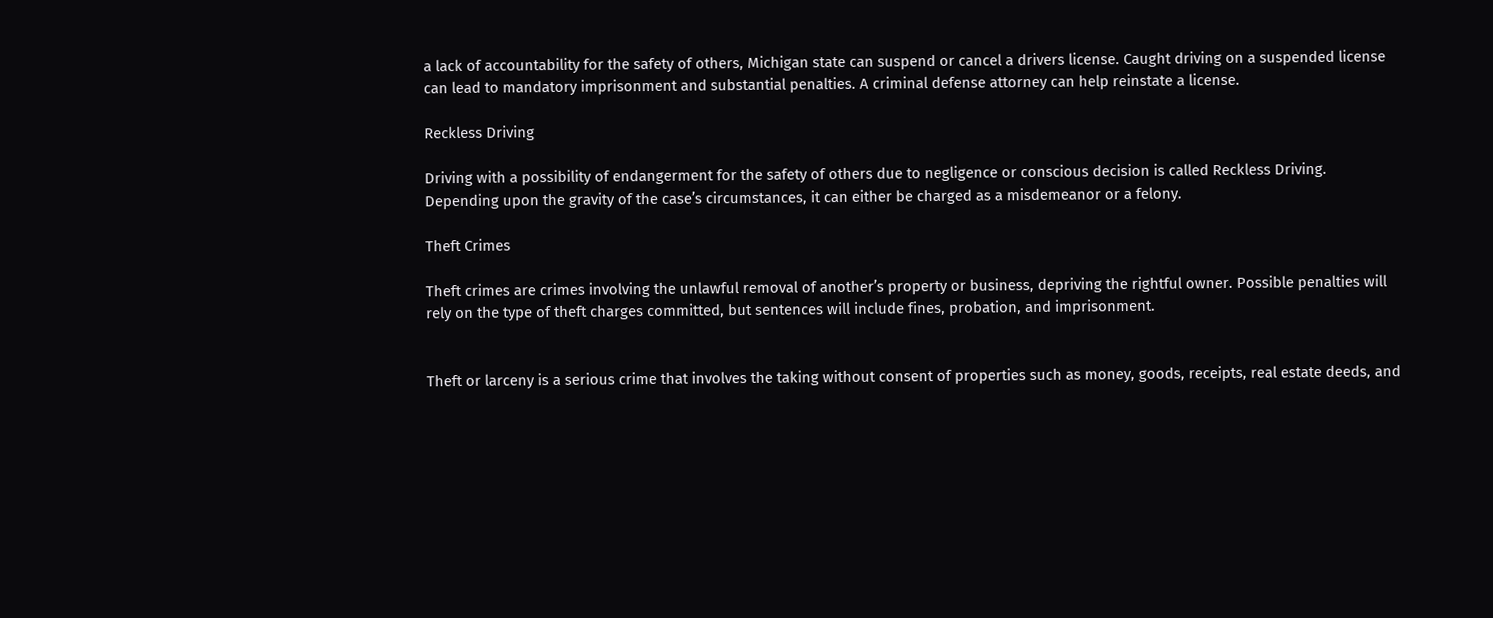a lack of accountability for the safety of others, Michigan state can suspend or cancel a drivers license. Caught driving on a suspended license can lead to mandatory imprisonment and substantial penalties. A criminal defense attorney can help reinstate a license.

Reckless Driving

Driving with a possibility of endangerment for the safety of others due to negligence or conscious decision is called Reckless Driving. Depending upon the gravity of the case’s circumstances, it can either be charged as a misdemeanor or a felony.

Theft Crimes

Theft crimes are crimes involving the unlawful removal of another’s property or business, depriving the rightful owner. Possible penalties will rely on the type of theft charges committed, but sentences will include fines, probation, and imprisonment.


Theft or larceny is a serious crime that involves the taking without consent of properties such as money, goods, receipts, real estate deeds, and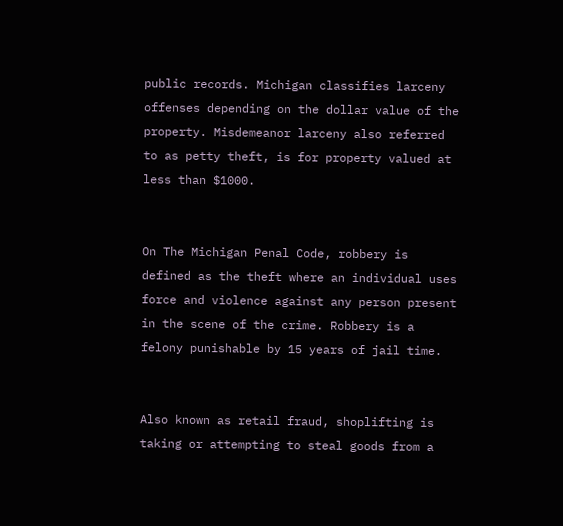public records. Michigan classifies larceny offenses depending on the dollar value of the property. Misdemeanor larceny also referred to as petty theft, is for property valued at less than $1000.


On The Michigan Penal Code, robbery is defined as the theft where an individual uses force and violence against any person present in the scene of the crime. Robbery is a felony punishable by 15 years of jail time.


Also known as retail fraud, shoplifting is taking or attempting to steal goods from a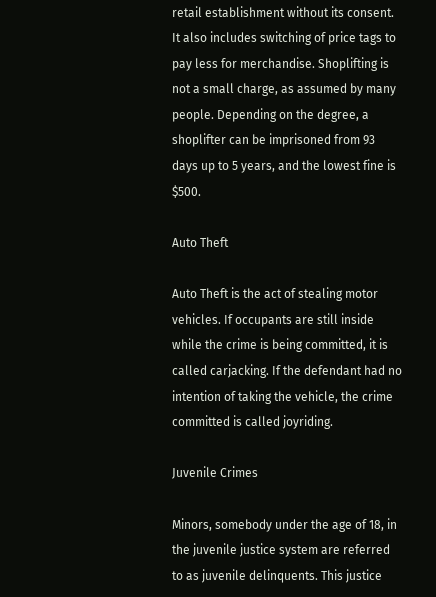retail establishment without its consent. It also includes switching of price tags to pay less for merchandise. Shoplifting is not a small charge, as assumed by many people. Depending on the degree, a shoplifter can be imprisoned from 93 days up to 5 years, and the lowest fine is $500.

Auto Theft

Auto Theft is the act of stealing motor vehicles. If occupants are still inside while the crime is being committed, it is called carjacking. If the defendant had no intention of taking the vehicle, the crime committed is called joyriding.

Juvenile Crimes

Minors, somebody under the age of 18, in the juvenile justice system are referred to as juvenile delinquents. This justice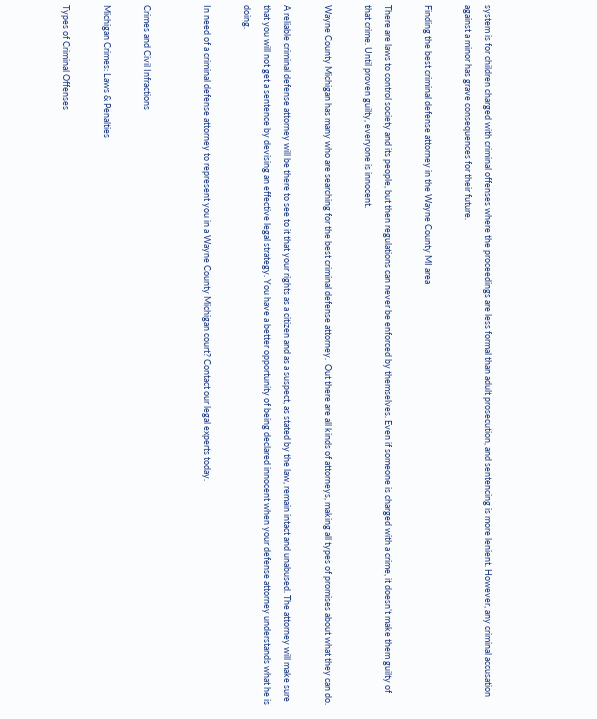system is for children charged with criminal offenses where the proceedings are less formal than adult prosecution, and sentencing is more lenient. However, any criminal accusation against a minor has grave consequences for their future.

Finding the best criminal defense attorney in the Wayne County MI area

There are laws to control society and its people, but then regulations can never be enforced by themselves. Even if someone is charged with a crime, it doesn’t make them guilty of that crime. Until proven guilty, everyone is innocent.

Wayne County Michigan has many who are searching for the best criminal defense attorney.  Out there are all kinds of attorneys, making all types of promises about what they can do.

A reliable criminal defense attorney will be there to see to it that your rights as a citizen and as a suspect, as stated by the law, remain intact and unabused. The attorney will make sure that you will not get a sentence by devising an effective legal strategy. You have a better opportunity of being declared innocent when your defense attorney understands what he is doing.

In need of a criminal defense attorney to represent you in a Wayne County Michigan court? Contact our legal experts today.


Crimes and Civil Infractions

Michigan Crimes: Laws & Penalties

Types of Criminal Offenses